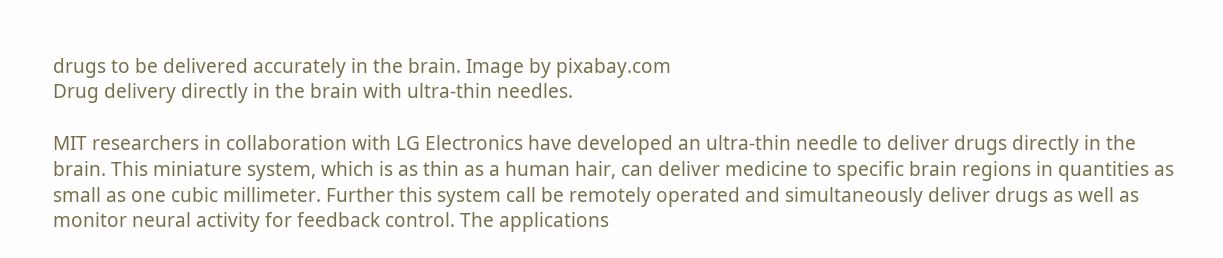drugs to be delivered accurately in the brain. Image by pixabay.com
Drug delivery directly in the brain with ultra-thin needles.

MIT researchers in collaboration with LG Electronics have developed an ultra-thin needle to deliver drugs directly in the brain. This miniature system, which is as thin as a human hair, can deliver medicine to specific brain regions in quantities as small as one cubic millimeter. Further this system call be remotely operated and simultaneously deliver drugs as well as monitor neural activity for feedback control. The applications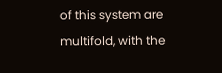of this system are multifold, with the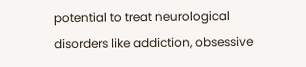potential to treat neurological disorders like addiction, obsessive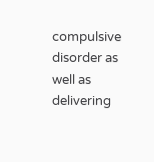compulsive disorder as well as delivering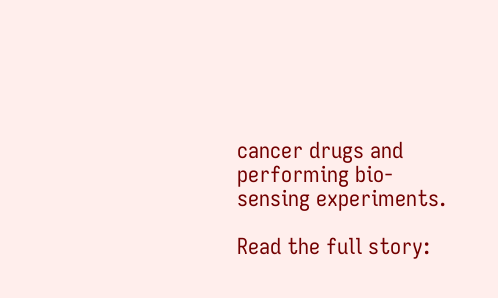cancer drugs and performing bio-sensing experiments.

Read the full story: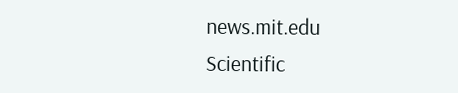news.mit.edu
Scientific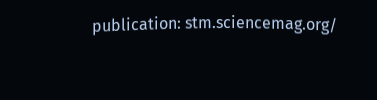publication: stm.sciencemag.org/